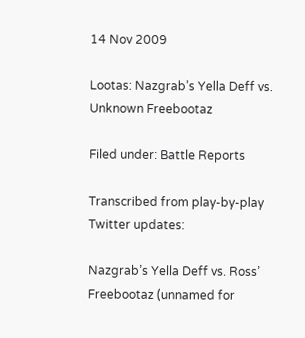14 Nov 2009

Lootas: Nazgrab’s Yella Deff vs. Unknown Freebootaz

Filed under: Battle Reports

Transcribed from play-by-play Twitter updates:

Nazgrab’s Yella Deff vs. Ross’ Freebootaz (unnamed for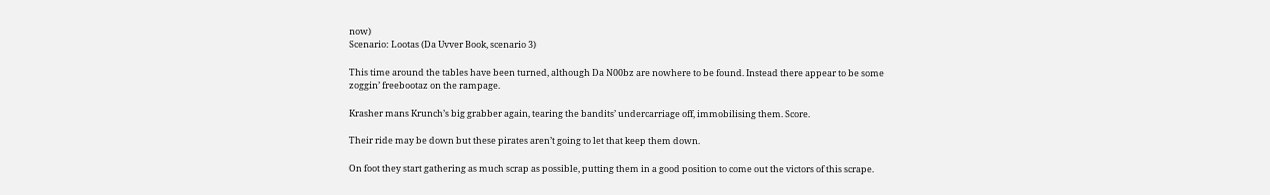now)
Scenario: Lootas (Da Uvver Book, scenario 3)

This time around the tables have been turned, although Da N00bz are nowhere to be found. Instead there appear to be some zoggin’ freebootaz on the rampage.

Krasher mans Krunch’s big grabber again, tearing the bandits’ undercarriage off, immobilising them. Score.

Their ride may be down but these pirates aren’t going to let that keep them down.

On foot they start gathering as much scrap as possible, putting them in a good position to come out the victors of this scrape.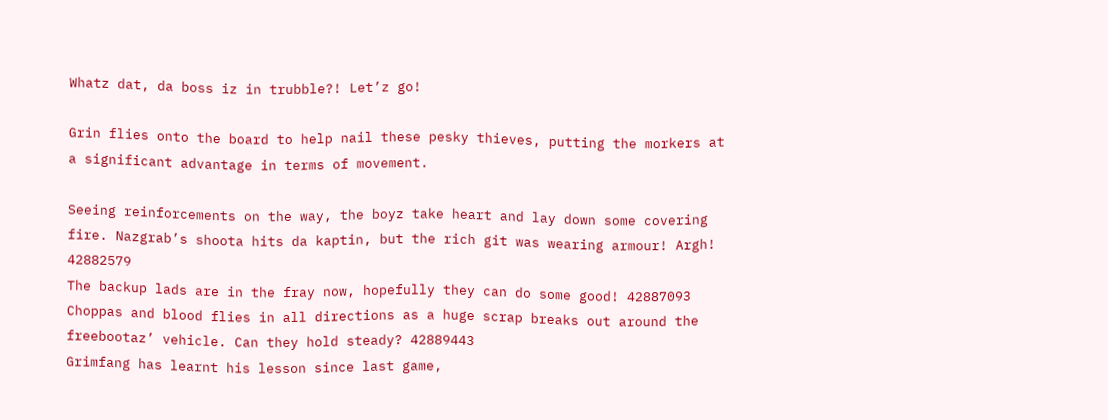Whatz dat, da boss iz in trubble?! Let’z go!

Grin flies onto the board to help nail these pesky thieves, putting the morkers at a significant advantage in terms of movement.

Seeing reinforcements on the way, the boyz take heart and lay down some covering fire. Nazgrab’s shoota hits da kaptin, but the rich git was wearing armour! Argh! 42882579
The backup lads are in the fray now, hopefully they can do some good! 42887093
Choppas and blood flies in all directions as a huge scrap breaks out around the freebootaz’ vehicle. Can they hold steady? 42889443
Grimfang has learnt his lesson since last game,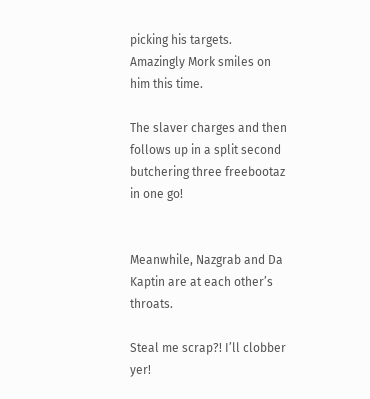picking his targets. Amazingly Mork smiles on him this time.

The slaver charges and then follows up in a split second butchering three freebootaz in one go!


Meanwhile, Nazgrab and Da Kaptin are at each other’s throats.

Steal me scrap?! I’ll clobber yer!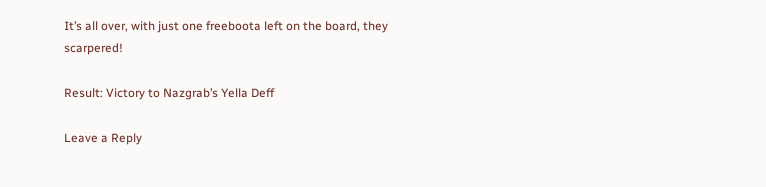It’s all over, with just one freeboota left on the board, they scarpered!

Result: Victory to Nazgrab’s Yella Deff

Leave a Reply